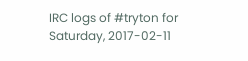IRC logs of #tryton for Saturday, 2017-02-11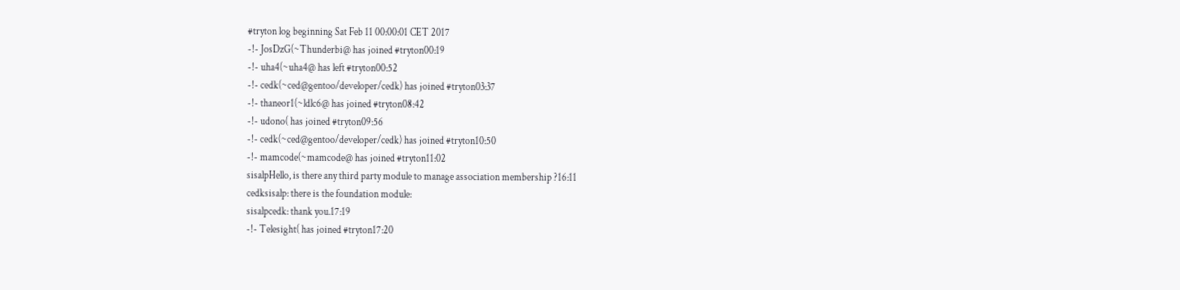#tryton log beginning Sat Feb 11 00:00:01 CET 2017
-!- JosDzG(~Thunderbi@ has joined #tryton00:19
-!- uha4(~uha4@ has left #tryton00:52
-!- cedk(~ced@gentoo/developer/cedk) has joined #tryton03:37
-!- thaneor1(~ldlc6@ has joined #tryton08:42
-!- udono( has joined #tryton09:56
-!- cedk(~ced@gentoo/developer/cedk) has joined #tryton10:50
-!- mamcode(~mamcode@ has joined #tryton11:02
sisalpHello, is there any third party module to manage association membership ?16:11
cedksisalp: there is the foundation module:
sisalpcedk: thank you.17:19
-!- Telesight( has joined #tryton17:20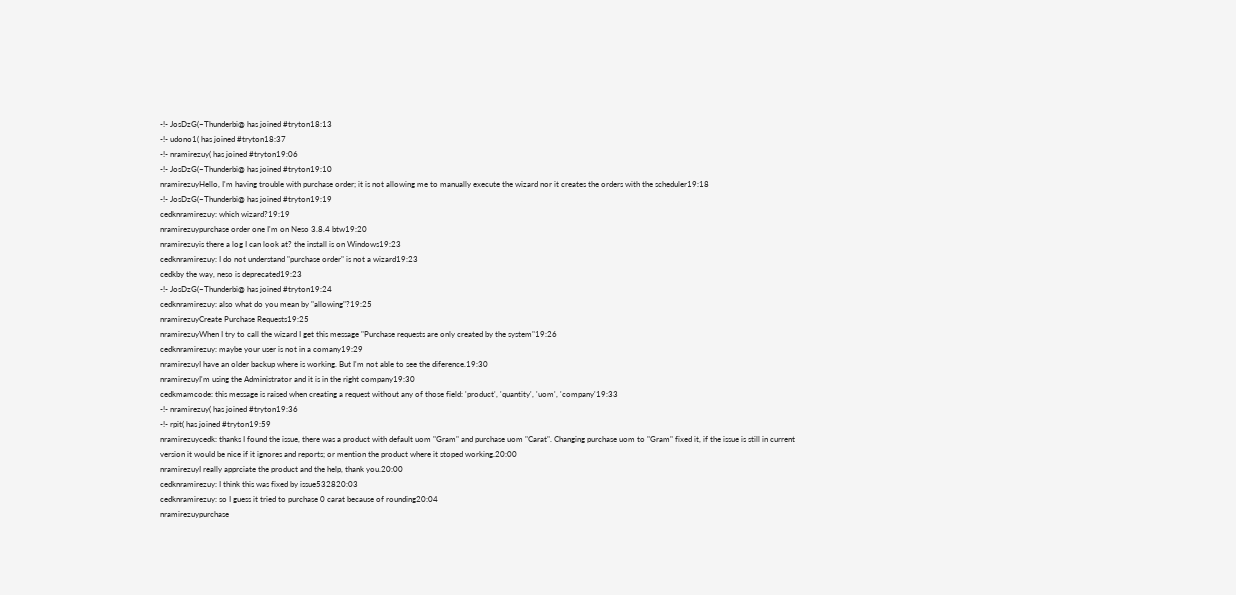-!- JosDzG(~Thunderbi@ has joined #tryton18:13
-!- udono1( has joined #tryton18:37
-!- nramirezuy( has joined #tryton19:06
-!- JosDzG(~Thunderbi@ has joined #tryton19:10
nramirezuyHello, I'm having trouble with purchase order; it is not allowing me to manually execute the wizard nor it creates the orders with the scheduler19:18
-!- JosDzG(~Thunderbi@ has joined #tryton19:19
cedknramirezuy: which wizard?19:19
nramirezuypurchase order one I'm on Neso 3.8.4 btw19:20
nramirezuyis there a log I can look at? the install is on Windows19:23
cedknramirezuy: I do not understand "purchase order" is not a wizard19:23
cedkby the way, neso is deprecated19:23
-!- JosDzG(~Thunderbi@ has joined #tryton19:24
cedknramirezuy: also what do you mean by "allowing"?19:25
nramirezuyCreate Purchase Requests19:25
nramirezuyWhen I try to call the wizard I get this message "Purchase requests are only created by the system"19:26
cedknramirezuy: maybe your user is not in a comany19:29
nramirezuyI have an older backup where is working. But I'm not able to see the diference.19:30
nramirezuyI'm using the Administrator and it is in the right company19:30
cedkmamcode: this message is raised when creating a request without any of those field: 'product', 'quantity', 'uom', 'company'19:33
-!- nramirezuy( has joined #tryton19:36
-!- rpit( has joined #tryton19:59
nramirezuycedk: thanks I found the issue, there was a product with default uom "Gram" and purchase uom "Carat". Changing purchase uom to "Gram" fixed it, if the issue is still in current version it would be nice if it ignores and reports; or mention the product where it stoped working.20:00
nramirezuyI really apprciate the product and the help, thank you.20:00
cedknramirezuy: I think this was fixed by issue532820:03
cedknramirezuy: so I guess it tried to purchase 0 carat because of rounding20:04
nramirezuypurchase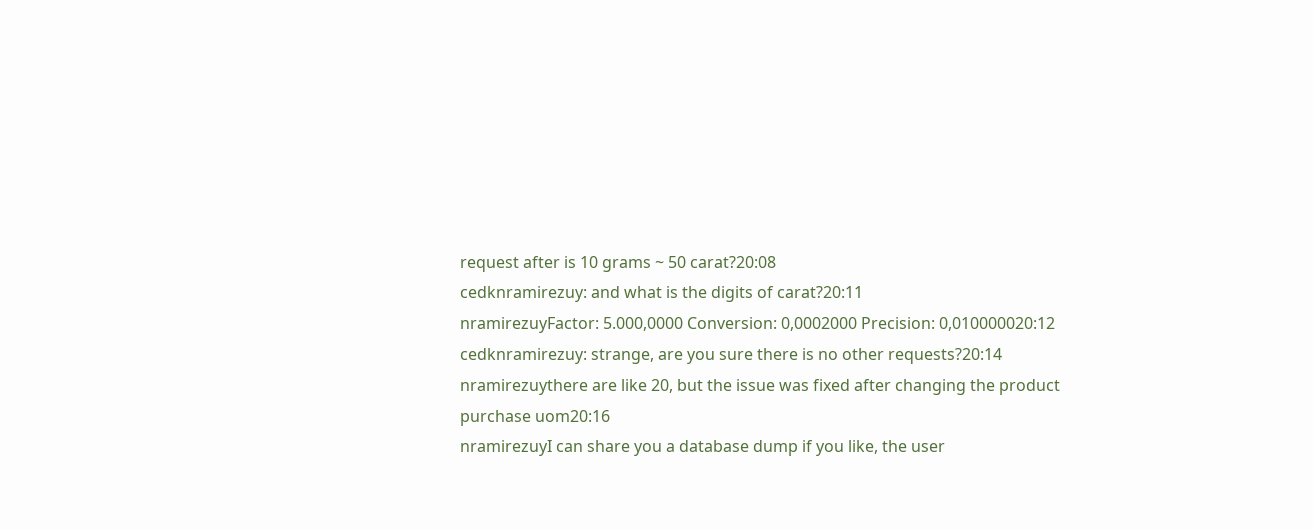request after is 10 grams ~ 50 carat?20:08
cedknramirezuy: and what is the digits of carat?20:11
nramirezuyFactor: 5.000,0000 Conversion: 0,0002000 Precision: 0,010000020:12
cedknramirezuy: strange, are you sure there is no other requests?20:14
nramirezuythere are like 20, but the issue was fixed after changing the product purchase uom20:16
nramirezuyI can share you a database dump if you like, the user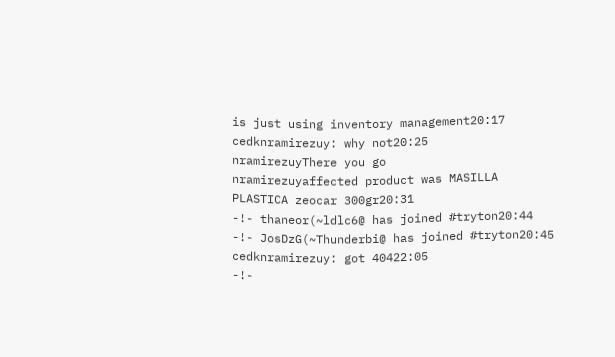is just using inventory management20:17
cedknramirezuy: why not20:25
nramirezuyThere you go
nramirezuyaffected product was MASILLA PLASTICA zeocar 300gr20:31
-!- thaneor(~ldlc6@ has joined #tryton20:44
-!- JosDzG(~Thunderbi@ has joined #tryton20:45
cedknramirezuy: got 40422:05
-!-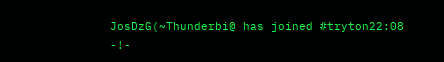JosDzG(~Thunderbi@ has joined #tryton22:08
-!-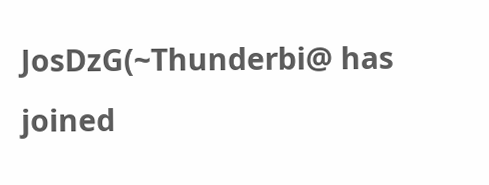JosDzG(~Thunderbi@ has joined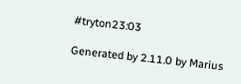#tryton23:03

Generated by 2.11.0 by Marius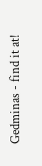Gedminas - find it at!